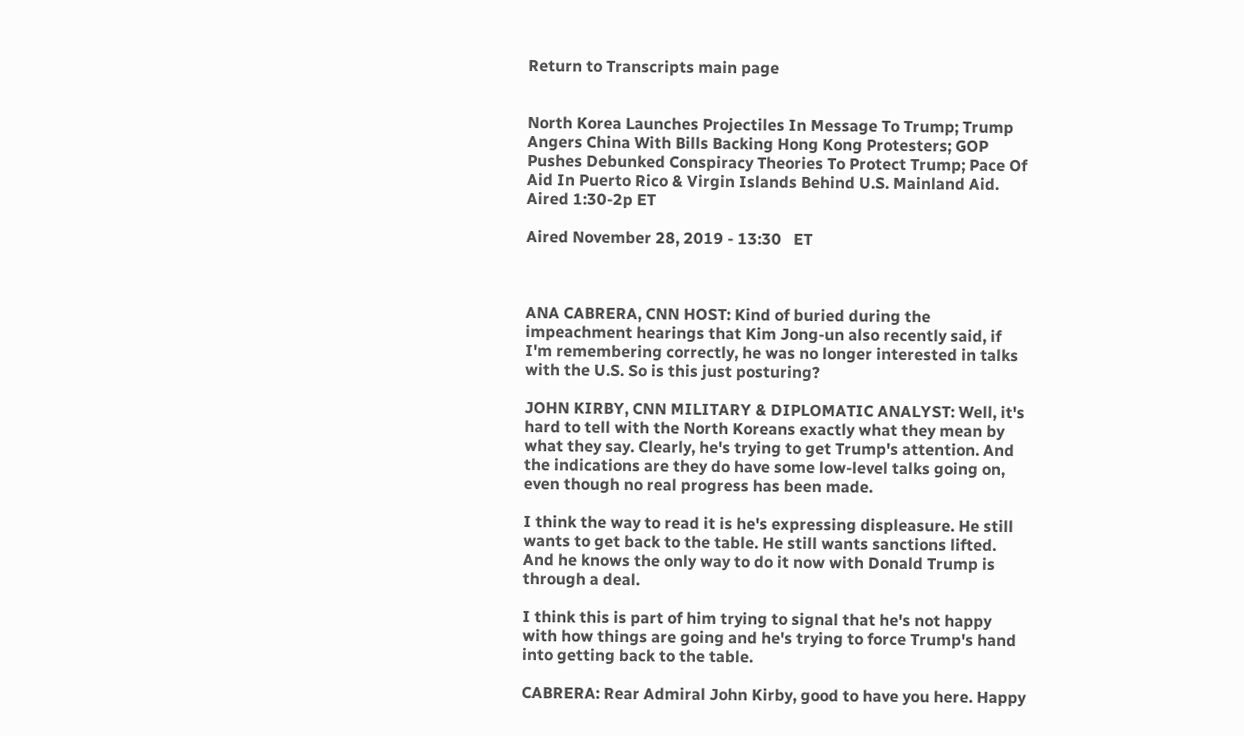Return to Transcripts main page


North Korea Launches Projectiles In Message To Trump; Trump Angers China With Bills Backing Hong Kong Protesters; GOP Pushes Debunked Conspiracy Theories To Protect Trump; Pace Of Aid In Puerto Rico & Virgin Islands Behind U.S. Mainland Aid. Aired 1:30-2p ET

Aired November 28, 2019 - 13:30   ET



ANA CABRERA, CNN HOST: Kind of buried during the impeachment hearings that Kim Jong-un also recently said, if I'm remembering correctly, he was no longer interested in talks with the U.S. So is this just posturing?

JOHN KIRBY, CNN MILITARY & DIPLOMATIC ANALYST: Well, it's hard to tell with the North Koreans exactly what they mean by what they say. Clearly, he's trying to get Trump's attention. And the indications are they do have some low-level talks going on, even though no real progress has been made.

I think the way to read it is he's expressing displeasure. He still wants to get back to the table. He still wants sanctions lifted. And he knows the only way to do it now with Donald Trump is through a deal.

I think this is part of him trying to signal that he's not happy with how things are going and he's trying to force Trump's hand into getting back to the table.

CABRERA: Rear Admiral John Kirby, good to have you here. Happy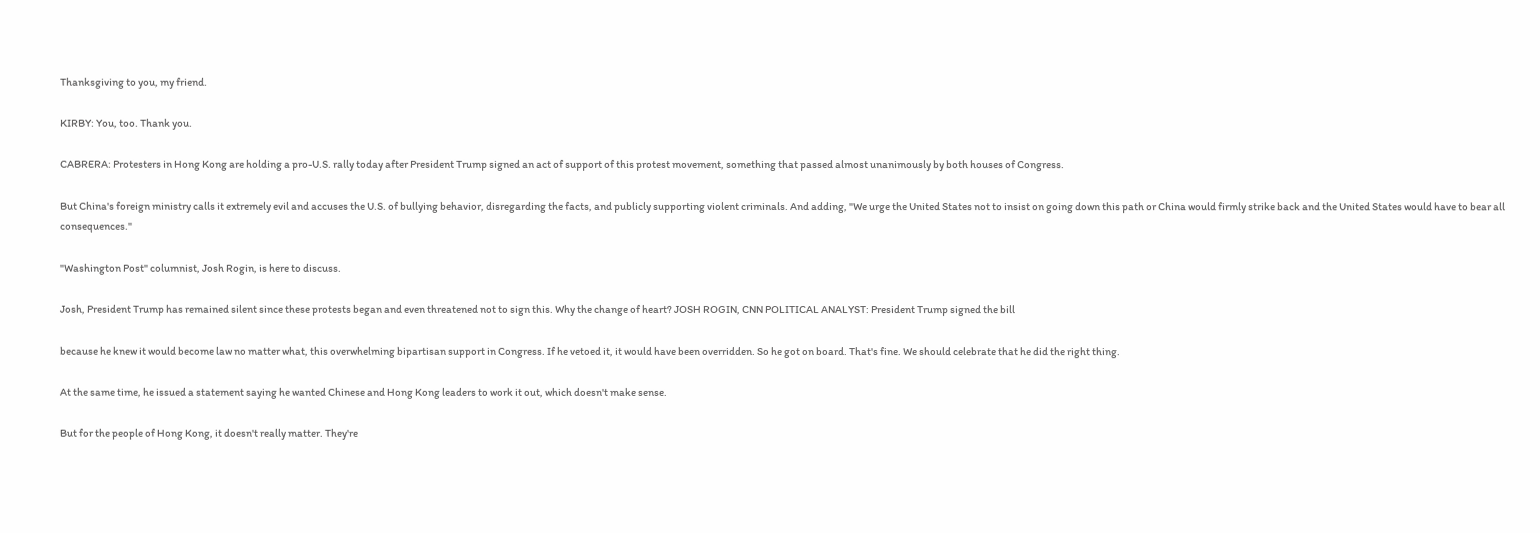Thanksgiving to you, my friend.

KIRBY: You, too. Thank you.

CABRERA: Protesters in Hong Kong are holding a pro-U.S. rally today after President Trump signed an act of support of this protest movement, something that passed almost unanimously by both houses of Congress.

But China's foreign ministry calls it extremely evil and accuses the U.S. of bullying behavior, disregarding the facts, and publicly supporting violent criminals. And adding, "We urge the United States not to insist on going down this path or China would firmly strike back and the United States would have to bear all consequences."

"Washington Post" columnist, Josh Rogin, is here to discuss.

Josh, President Trump has remained silent since these protests began and even threatened not to sign this. Why the change of heart? JOSH ROGIN, CNN POLITICAL ANALYST: President Trump signed the bill

because he knew it would become law no matter what, this overwhelming bipartisan support in Congress. If he vetoed it, it would have been overridden. So he got on board. That's fine. We should celebrate that he did the right thing.

At the same time, he issued a statement saying he wanted Chinese and Hong Kong leaders to work it out, which doesn't make sense.

But for the people of Hong Kong, it doesn't really matter. They're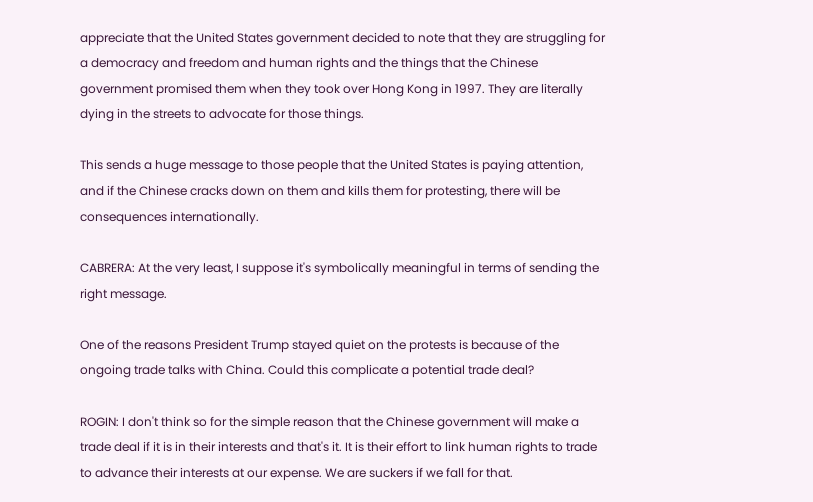appreciate that the United States government decided to note that they are struggling for a democracy and freedom and human rights and the things that the Chinese government promised them when they took over Hong Kong in 1997. They are literally dying in the streets to advocate for those things.

This sends a huge message to those people that the United States is paying attention, and if the Chinese cracks down on them and kills them for protesting, there will be consequences internationally.

CABRERA: At the very least, I suppose it's symbolically meaningful in terms of sending the right message.

One of the reasons President Trump stayed quiet on the protests is because of the ongoing trade talks with China. Could this complicate a potential trade deal?

ROGIN: I don't think so for the simple reason that the Chinese government will make a trade deal if it is in their interests and that's it. It is their effort to link human rights to trade to advance their interests at our expense. We are suckers if we fall for that.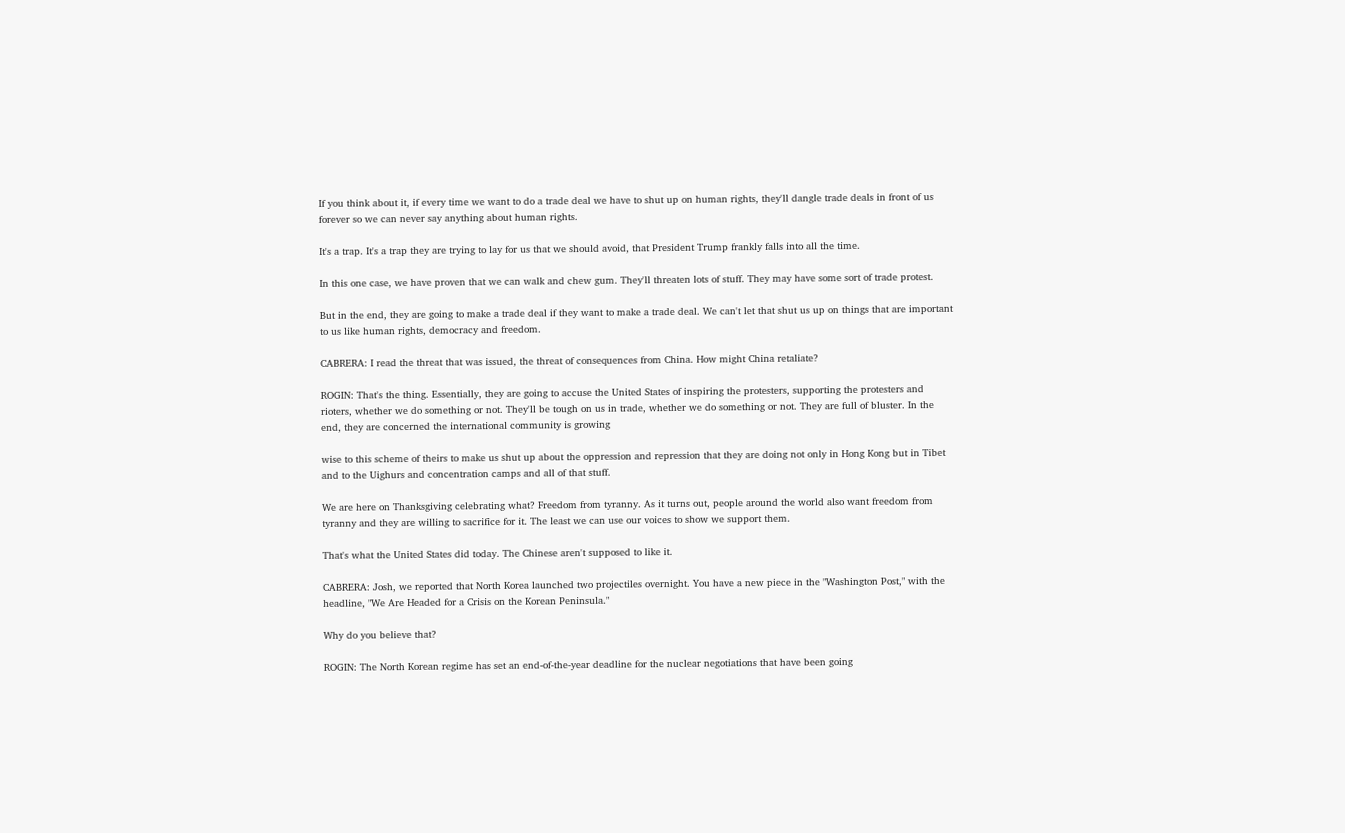If you think about it, if every time we want to do a trade deal we have to shut up on human rights, they'll dangle trade deals in front of us forever so we can never say anything about human rights.

It's a trap. It's a trap they are trying to lay for us that we should avoid, that President Trump frankly falls into all the time.

In this one case, we have proven that we can walk and chew gum. They'll threaten lots of stuff. They may have some sort of trade protest.

But in the end, they are going to make a trade deal if they want to make a trade deal. We can't let that shut us up on things that are important to us like human rights, democracy and freedom.

CABRERA: I read the threat that was issued, the threat of consequences from China. How might China retaliate?

ROGIN: That's the thing. Essentially, they are going to accuse the United States of inspiring the protesters, supporting the protesters and rioters, whether we do something or not. They'll be tough on us in trade, whether we do something or not. They are full of bluster. In the end, they are concerned the international community is growing

wise to this scheme of theirs to make us shut up about the oppression and repression that they are doing not only in Hong Kong but in Tibet and to the Uighurs and concentration camps and all of that stuff.

We are here on Thanksgiving celebrating what? Freedom from tyranny. As it turns out, people around the world also want freedom from tyranny and they are willing to sacrifice for it. The least we can use our voices to show we support them.

That's what the United States did today. The Chinese aren't supposed to like it.

CABRERA: Josh, we reported that North Korea launched two projectiles overnight. You have a new piece in the "Washington Post," with the headline, "We Are Headed for a Crisis on the Korean Peninsula."

Why do you believe that?

ROGIN: The North Korean regime has set an end-of-the-year deadline for the nuclear negotiations that have been going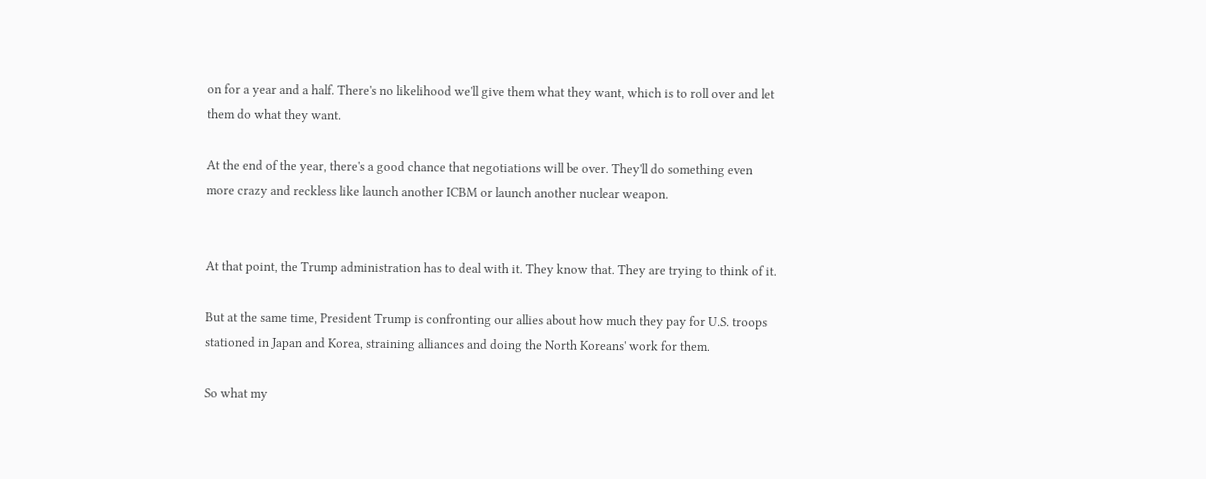on for a year and a half. There's no likelihood we'll give them what they want, which is to roll over and let them do what they want.

At the end of the year, there's a good chance that negotiations will be over. They'll do something even more crazy and reckless like launch another ICBM or launch another nuclear weapon.


At that point, the Trump administration has to deal with it. They know that. They are trying to think of it.

But at the same time, President Trump is confronting our allies about how much they pay for U.S. troops stationed in Japan and Korea, straining alliances and doing the North Koreans' work for them.

So what my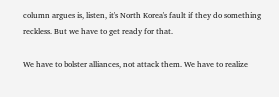column argues is, listen, it's North Korea's fault if they do something reckless. But we have to get ready for that.

We have to bolster alliances, not attack them. We have to realize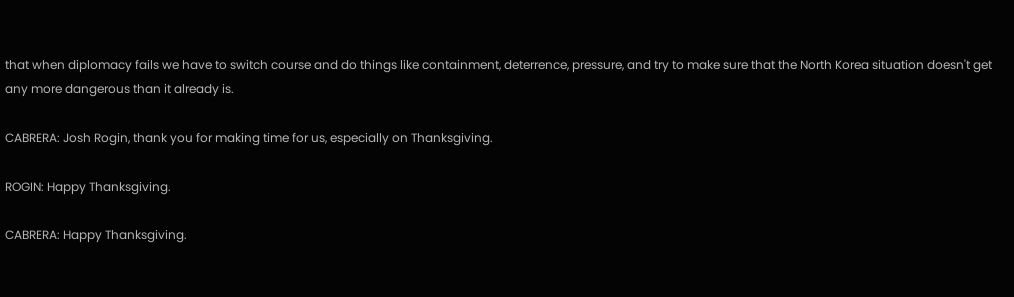that when diplomacy fails we have to switch course and do things like containment, deterrence, pressure, and try to make sure that the North Korea situation doesn't get any more dangerous than it already is.

CABRERA: Josh Rogin, thank you for making time for us, especially on Thanksgiving.

ROGIN: Happy Thanksgiving.

CABRERA: Happy Thanksgiving.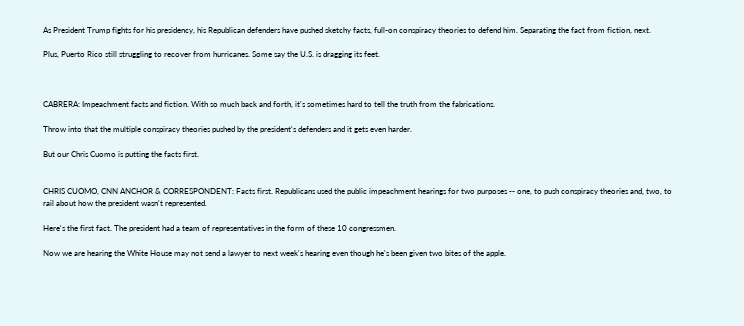As President Trump fights for his presidency, his Republican defenders have pushed sketchy facts, full-on conspiracy theories to defend him. Separating the fact from fiction, next.

Plus, Puerto Rico still struggling to recover from hurricanes. Some say the U.S. is dragging its feet.



CABRERA: Impeachment facts and fiction. With so much back and forth, it's sometimes hard to tell the truth from the fabrications.

Throw into that the multiple conspiracy theories pushed by the president's defenders and it gets even harder.

But our Chris Cuomo is putting the facts first.


CHRIS CUOMO, CNN ANCHOR & CORRESPONDENT: Facts first. Republicans used the public impeachment hearings for two purposes -- one, to push conspiracy theories and, two, to rail about how the president wasn't represented.

Here's the first fact. The president had a team of representatives in the form of these 10 congressmen.

Now we are hearing the White House may not send a lawyer to next week's hearing even though he's been given two bites of the apple.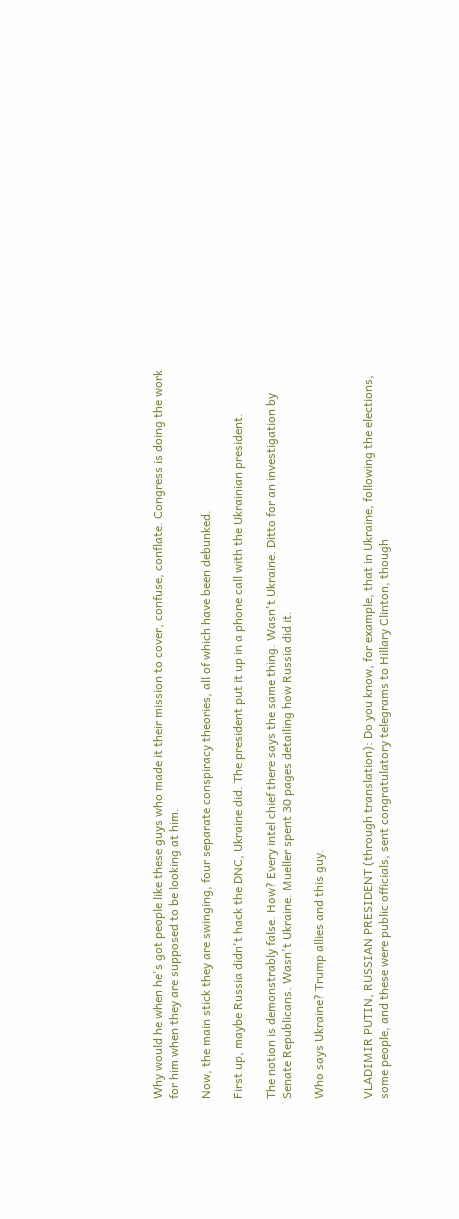Why would he when he's got people like these guys who made it their mission to cover, confuse, conflate. Congress is doing the work for him when they are supposed to be looking at him.

Now, the main stick they are swinging, four separate conspiracy theories, all of which have been debunked.

First up, maybe Russia didn't hack the DNC, Ukraine did. The president put it up in a phone call with the Ukrainian president.

The notion is demonstrably false. How? Every intel chief there says the same thing. Wasn't Ukraine. Ditto for an investigation by Senate Republicans. Wasn't Ukraine. Mueller spent 30 pages detailing how Russia did it.

Who says Ukraine? Trump allies and this guy.


VLADIMIR PUTIN, RUSSIAN PRESIDENT (through translation): Do you know, for example, that in Ukraine, following the elections, some people, and these were public officials, sent congratulatory telegrams to Hillary Clinton, though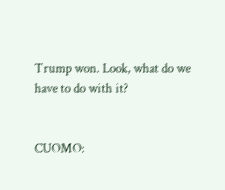Trump won. Look, what do we have to do with it?


CUOMO: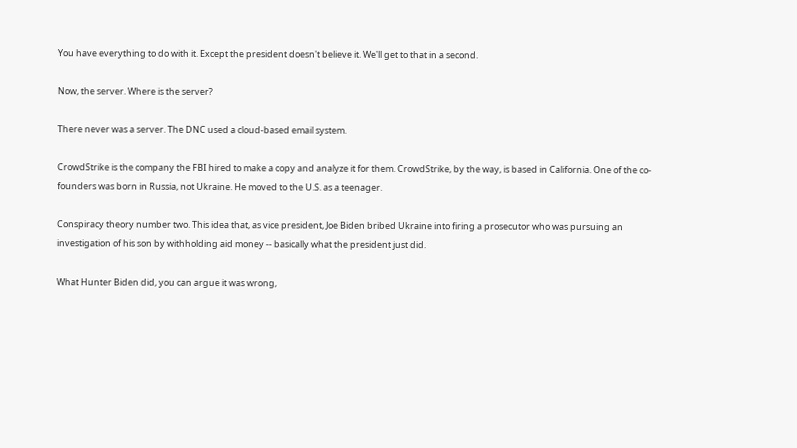You have everything to do with it. Except the president doesn't believe it. We'll get to that in a second.

Now, the server. Where is the server?

There never was a server. The DNC used a cloud-based email system.

CrowdStrike is the company the FBI hired to make a copy and analyze it for them. CrowdStrike, by the way, is based in California. One of the co-founders was born in Russia, not Ukraine. He moved to the U.S. as a teenager.

Conspiracy theory number two. This idea that, as vice president, Joe Biden bribed Ukraine into firing a prosecutor who was pursuing an investigation of his son by withholding aid money -- basically what the president just did.

What Hunter Biden did, you can argue it was wrong,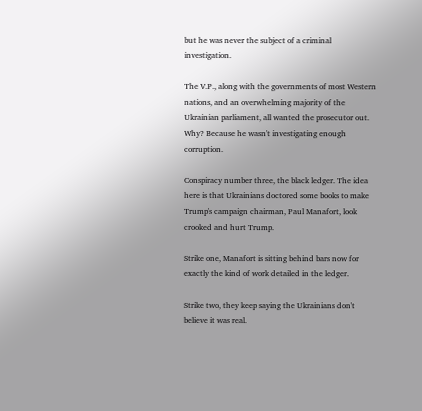but he was never the subject of a criminal investigation.

The V.P., along with the governments of most Western nations, and an overwhelming majority of the Ukrainian parliament, all wanted the prosecutor out. Why? Because he wasn't investigating enough corruption.

Conspiracy number three, the black ledger. The idea here is that Ukrainians doctored some books to make Trump's campaign chairman, Paul Manafort, look crooked and hurt Trump.

Strike one, Manafort is sitting behind bars now for exactly the kind of work detailed in the ledger.

Strike two, they keep saying the Ukrainians don't believe it was real.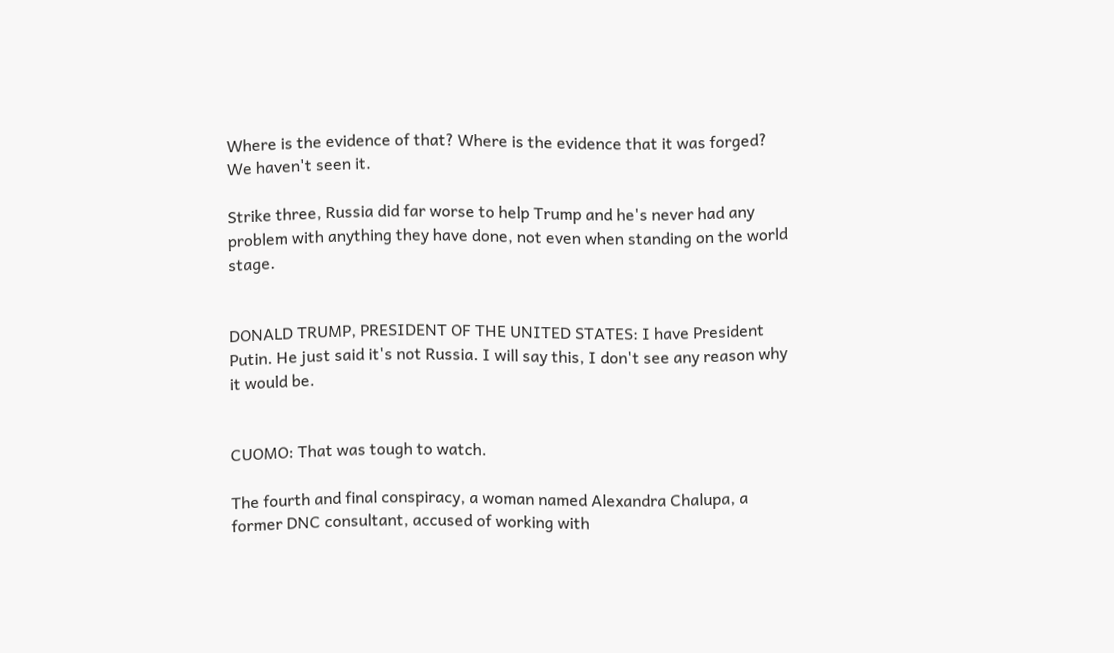Where is the evidence of that? Where is the evidence that it was forged? We haven't seen it.

Strike three, Russia did far worse to help Trump and he's never had any problem with anything they have done, not even when standing on the world stage.


DONALD TRUMP, PRESIDENT OF THE UNITED STATES: I have President Putin. He just said it's not Russia. I will say this, I don't see any reason why it would be.


CUOMO: That was tough to watch.

The fourth and final conspiracy, a woman named Alexandra Chalupa, a former DNC consultant, accused of working with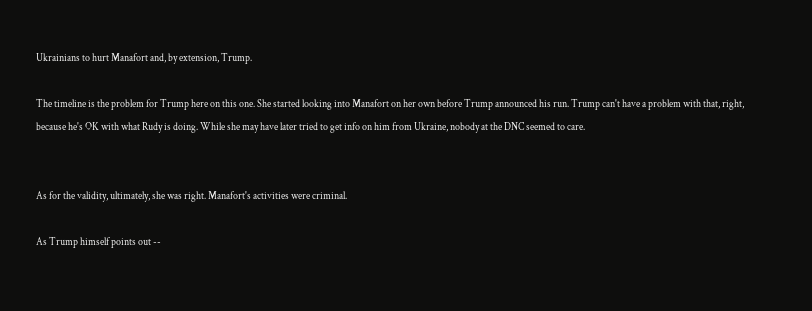Ukrainians to hurt Manafort and, by extension, Trump.

The timeline is the problem for Trump here on this one. She started looking into Manafort on her own before Trump announced his run. Trump can't have a problem with that, right, because he's OK with what Rudy is doing. While she may have later tried to get info on him from Ukraine, nobody at the DNC seemed to care.


As for the validity, ultimately, she was right. Manafort's activities were criminal.

As Trump himself points out --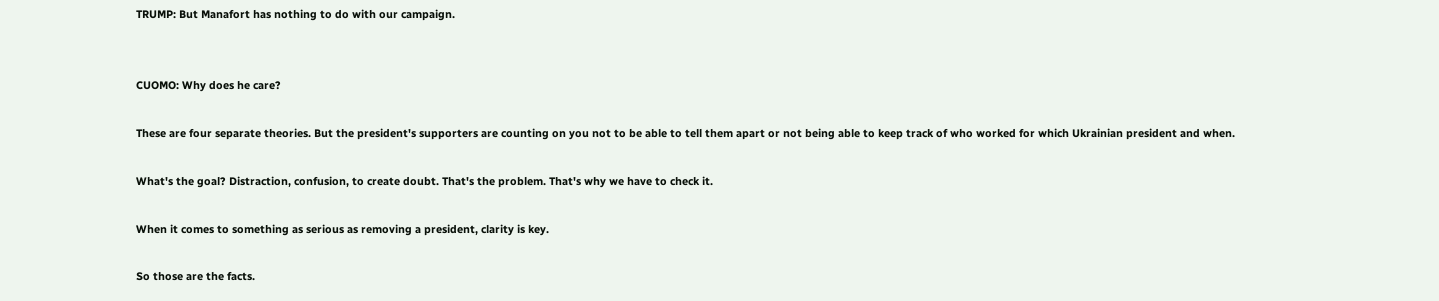TRUMP: But Manafort has nothing to do with our campaign.


CUOMO: Why does he care?

These are four separate theories. But the president's supporters are counting on you not to be able to tell them apart or not being able to keep track of who worked for which Ukrainian president and when.

What's the goal? Distraction, confusion, to create doubt. That's the problem. That's why we have to check it.

When it comes to something as serious as removing a president, clarity is key.

So those are the facts.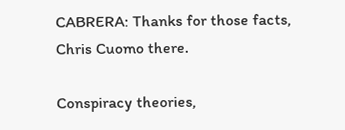CABRERA: Thanks for those facts, Chris Cuomo there.

Conspiracy theories,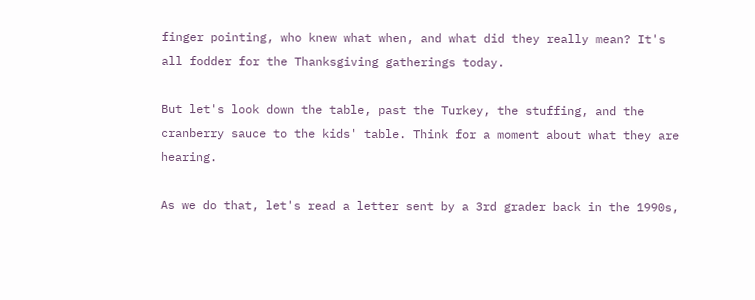finger pointing, who knew what when, and what did they really mean? It's all fodder for the Thanksgiving gatherings today.

But let's look down the table, past the Turkey, the stuffing, and the cranberry sauce to the kids' table. Think for a moment about what they are hearing.

As we do that, let's read a letter sent by a 3rd grader back in the 1990s,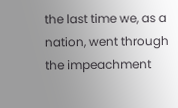the last time we, as a nation, went through the impeachment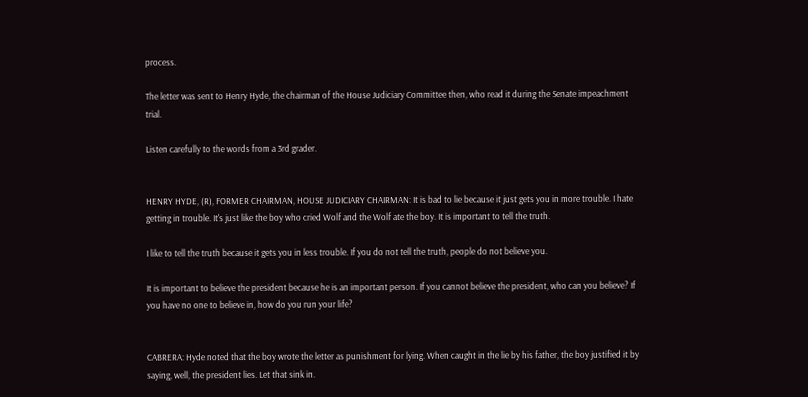process.

The letter was sent to Henry Hyde, the chairman of the House Judiciary Committee then, who read it during the Senate impeachment trial.

Listen carefully to the words from a 3rd grader.


HENRY HYDE, (R), FORMER CHAIRMAN, HOUSE JUDICIARY CHAIRMAN: It is bad to lie because it just gets you in more trouble. I hate getting in trouble. It's just like the boy who cried Wolf and the Wolf ate the boy. It is important to tell the truth.

I like to tell the truth because it gets you in less trouble. If you do not tell the truth, people do not believe you.

It is important to believe the president because he is an important person. If you cannot believe the president, who can you believe? If you have no one to believe in, how do you run your life?


CABRERA: Hyde noted that the boy wrote the letter as punishment for lying. When caught in the lie by his father, the boy justified it by saying, well, the president lies. Let that sink in.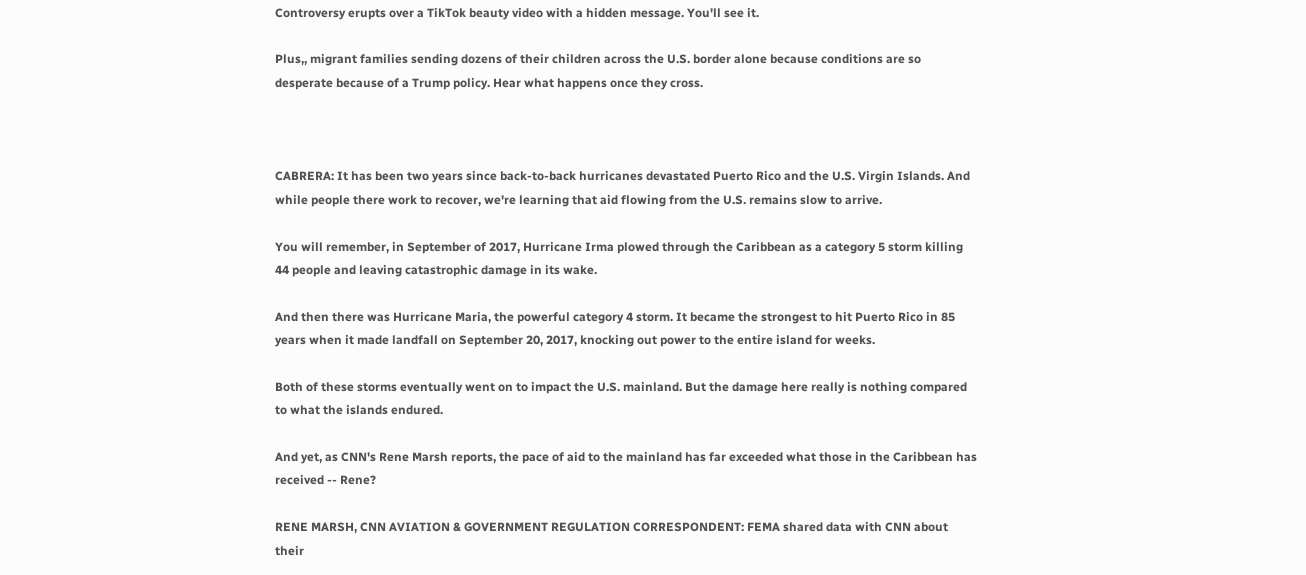Controversy erupts over a TikTok beauty video with a hidden message. You'll see it.

Plus,, migrant families sending dozens of their children across the U.S. border alone because conditions are so desperate because of a Trump policy. Hear what happens once they cross.



CABRERA: It has been two years since back-to-back hurricanes devastated Puerto Rico and the U.S. Virgin Islands. And while people there work to recover, we're learning that aid flowing from the U.S. remains slow to arrive.

You will remember, in September of 2017, Hurricane Irma plowed through the Caribbean as a category 5 storm killing 44 people and leaving catastrophic damage in its wake.

And then there was Hurricane Maria, the powerful category 4 storm. It became the strongest to hit Puerto Rico in 85 years when it made landfall on September 20, 2017, knocking out power to the entire island for weeks.

Both of these storms eventually went on to impact the U.S. mainland. But the damage here really is nothing compared to what the islands endured.

And yet, as CNN's Rene Marsh reports, the pace of aid to the mainland has far exceeded what those in the Caribbean has received -- Rene?

RENE MARSH, CNN AVIATION & GOVERNMENT REGULATION CORRESPONDENT: FEMA shared data with CNN about their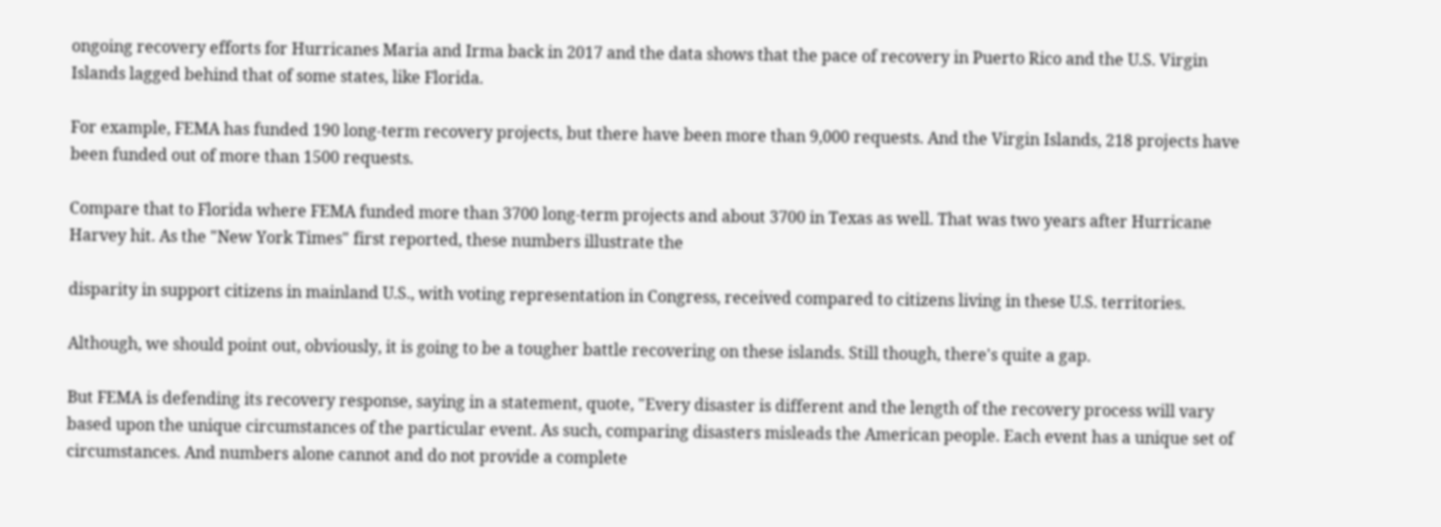ongoing recovery efforts for Hurricanes Maria and Irma back in 2017 and the data shows that the pace of recovery in Puerto Rico and the U.S. Virgin Islands lagged behind that of some states, like Florida.

For example, FEMA has funded 190 long-term recovery projects, but there have been more than 9,000 requests. And the Virgin Islands, 218 projects have been funded out of more than 1500 requests.

Compare that to Florida where FEMA funded more than 3700 long-term projects and about 3700 in Texas as well. That was two years after Hurricane Harvey hit. As the "New York Times" first reported, these numbers illustrate the

disparity in support citizens in mainland U.S., with voting representation in Congress, received compared to citizens living in these U.S. territories.

Although, we should point out, obviously, it is going to be a tougher battle recovering on these islands. Still though, there's quite a gap.

But FEMA is defending its recovery response, saying in a statement, quote, "Every disaster is different and the length of the recovery process will vary based upon the unique circumstances of the particular event. As such, comparing disasters misleads the American people. Each event has a unique set of circumstances. And numbers alone cannot and do not provide a complete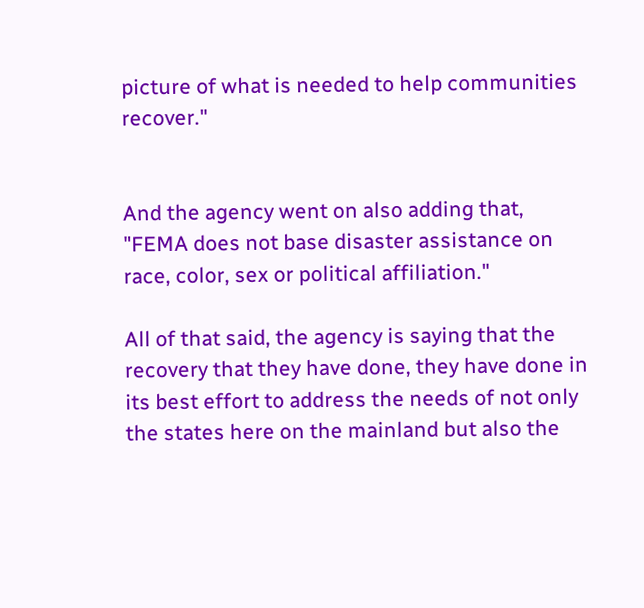picture of what is needed to help communities recover."


And the agency went on also adding that, "FEMA does not base disaster assistance on race, color, sex or political affiliation."

All of that said, the agency is saying that the recovery that they have done, they have done in its best effort to address the needs of not only the states here on the mainland but also the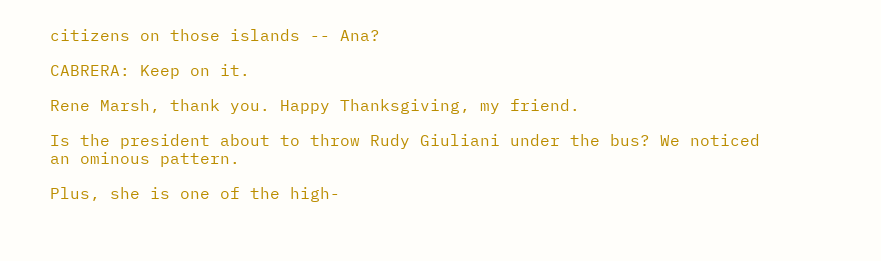citizens on those islands -- Ana?

CABRERA: Keep on it.

Rene Marsh, thank you. Happy Thanksgiving, my friend.

Is the president about to throw Rudy Giuliani under the bus? We noticed an ominous pattern.

Plus, she is one of the high-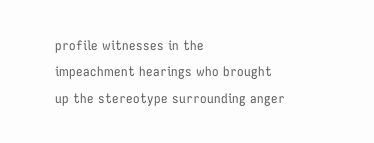profile witnesses in the impeachment hearings who brought up the stereotype surrounding anger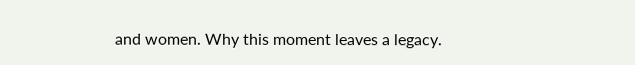and women. Why this moment leaves a legacy.